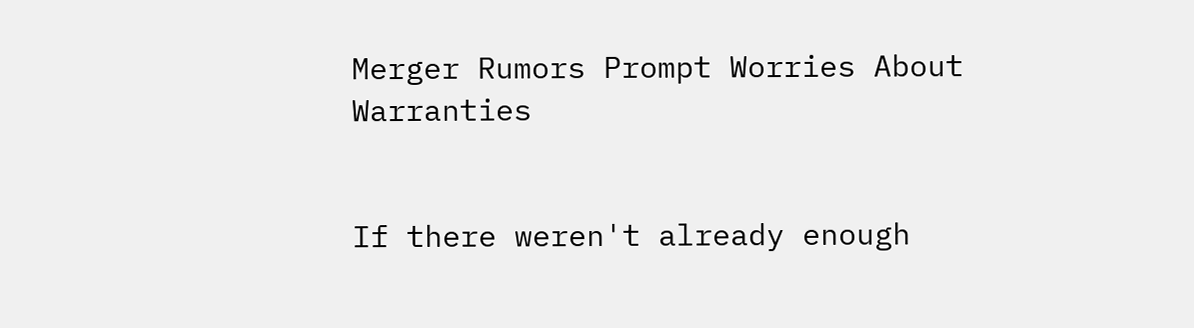Merger Rumors Prompt Worries About Warranties


If there weren't already enough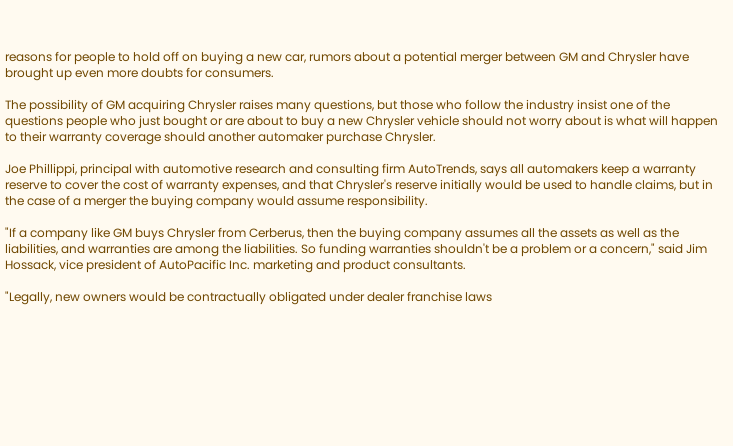reasons for people to hold off on buying a new car, rumors about a potential merger between GM and Chrysler have brought up even more doubts for consumers.

The possibility of GM acquiring Chrysler raises many questions, but those who follow the industry insist one of the questions people who just bought or are about to buy a new Chrysler vehicle should not worry about is what will happen to their warranty coverage should another automaker purchase Chrysler.

Joe Phillippi, principal with automotive research and consulting firm AutoTrends, says all automakers keep a warranty reserve to cover the cost of warranty expenses, and that Chrysler's reserve initially would be used to handle claims, but in the case of a merger the buying company would assume responsibility.

"If a company like GM buys Chrysler from Cerberus, then the buying company assumes all the assets as well as the liabilities, and warranties are among the liabilities. So funding warranties shouldn't be a problem or a concern," said Jim Hossack, vice president of AutoPacific Inc. marketing and product consultants.

"Legally, new owners would be contractually obligated under dealer franchise laws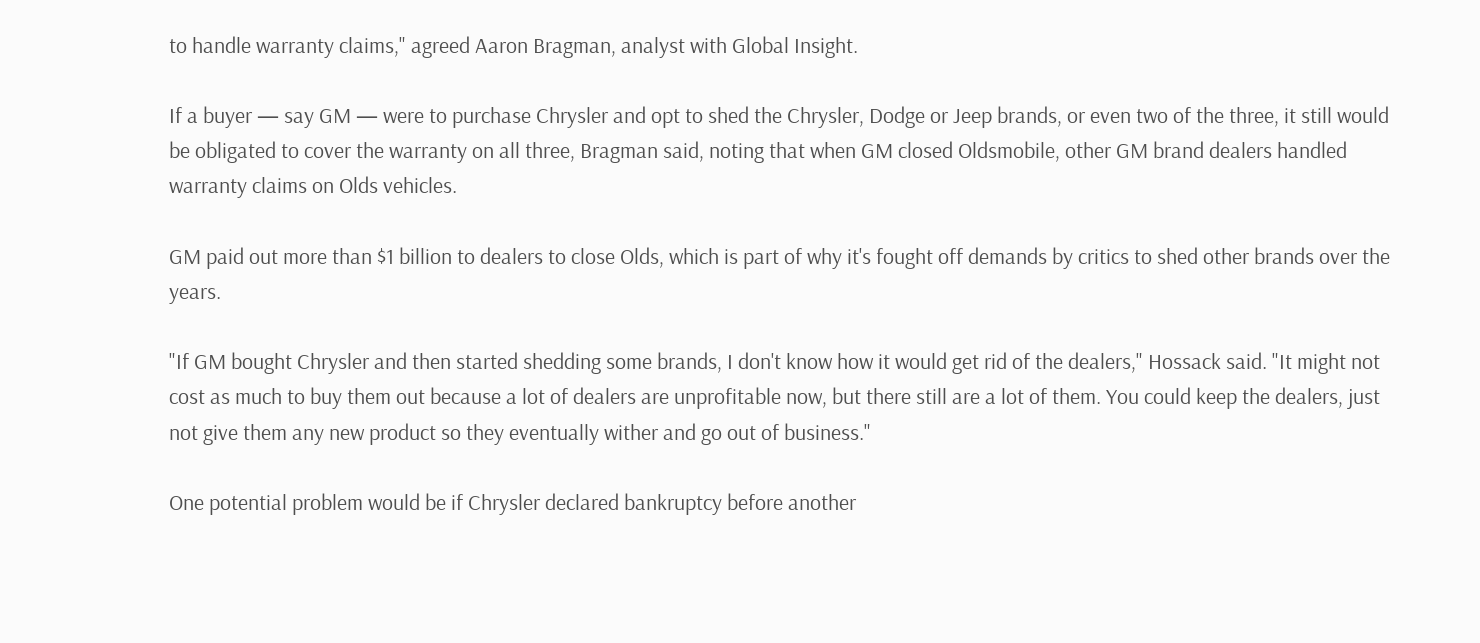to handle warranty claims," agreed Aaron Bragman, analyst with Global Insight.

If a buyer — say GM — were to purchase Chrysler and opt to shed the Chrysler, Dodge or Jeep brands, or even two of the three, it still would be obligated to cover the warranty on all three, Bragman said, noting that when GM closed Oldsmobile, other GM brand dealers handled warranty claims on Olds vehicles.

GM paid out more than $1 billion to dealers to close Olds, which is part of why it's fought off demands by critics to shed other brands over the years.

"If GM bought Chrysler and then started shedding some brands, I don't know how it would get rid of the dealers," Hossack said. "It might not cost as much to buy them out because a lot of dealers are unprofitable now, but there still are a lot of them. You could keep the dealers, just not give them any new product so they eventually wither and go out of business."

One potential problem would be if Chrysler declared bankruptcy before another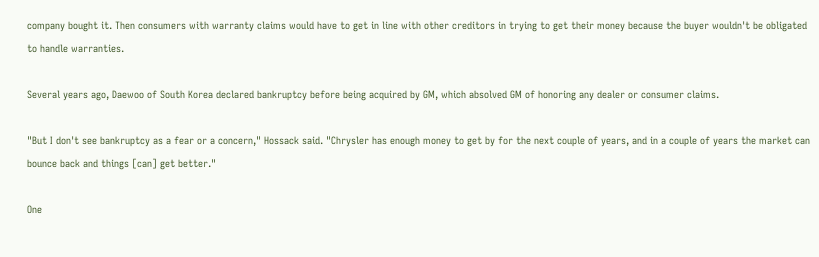company bought it. Then consumers with warranty claims would have to get in line with other creditors in trying to get their money because the buyer wouldn't be obligated to handle warranties.

Several years ago, Daewoo of South Korea declared bankruptcy before being acquired by GM, which absolved GM of honoring any dealer or consumer claims.

"But I don't see bankruptcy as a fear or a concern," Hossack said. "Chrysler has enough money to get by for the next couple of years, and in a couple of years the market can bounce back and things [can] get better."

One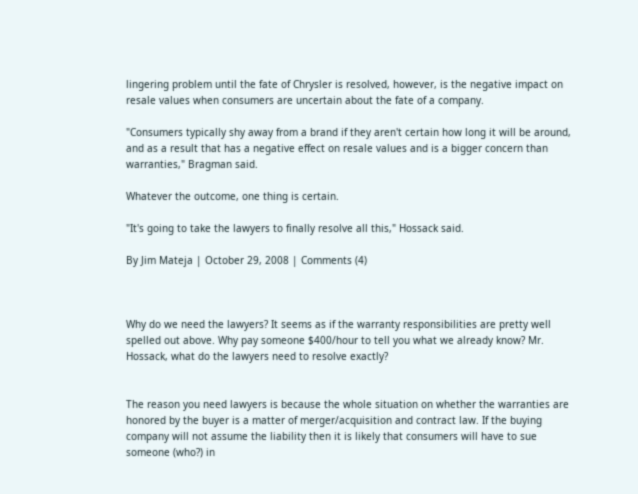lingering problem until the fate of Chrysler is resolved, however, is the negative impact on resale values when consumers are uncertain about the fate of a company.

"Consumers typically shy away from a brand if they aren't certain how long it will be around, and as a result that has a negative effect on resale values and is a bigger concern than warranties," Bragman said.

Whatever the outcome, one thing is certain.

"It's going to take the lawyers to finally resolve all this," Hossack said.

By Jim Mateja | October 29, 2008 | Comments (4)



Why do we need the lawyers? It seems as if the warranty responsibilities are pretty well spelled out above. Why pay someone $400/hour to tell you what we already know? Mr. Hossack, what do the lawyers need to resolve exactly?


The reason you need lawyers is because the whole situation on whether the warranties are honored by the buyer is a matter of merger/acquisition and contract law. If the buying company will not assume the liability then it is likely that consumers will have to sue someone (who?) in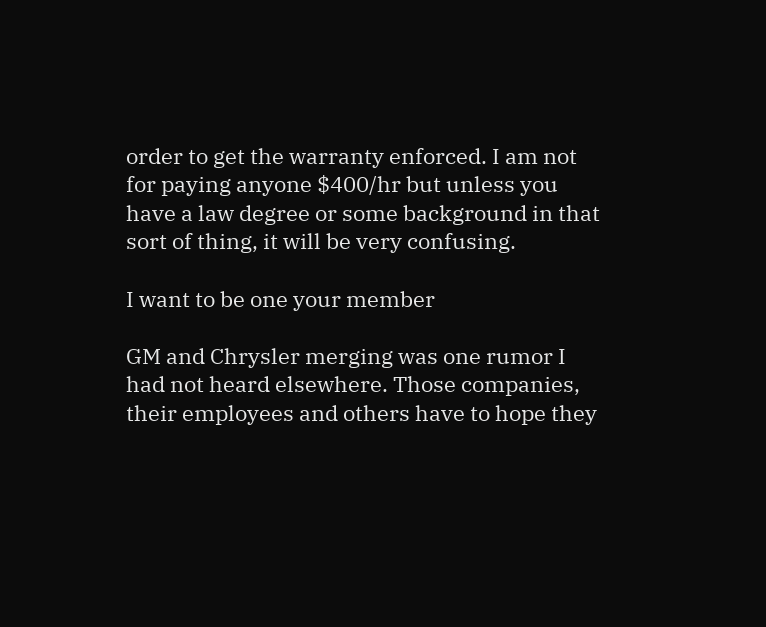order to get the warranty enforced. I am not for paying anyone $400/hr but unless you have a law degree or some background in that sort of thing, it will be very confusing.

I want to be one your member

GM and Chrysler merging was one rumor I had not heard elsewhere. Those companies, their employees and others have to hope they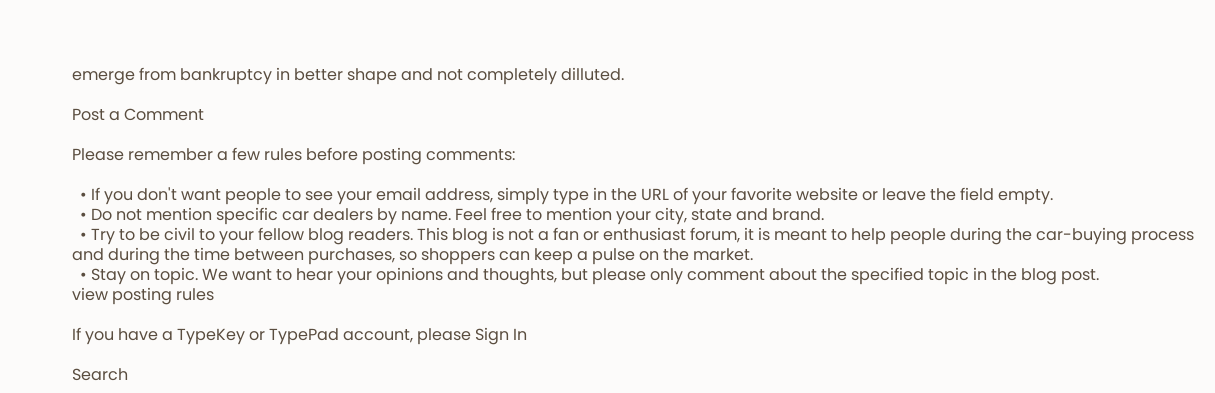emerge from bankruptcy in better shape and not completely dilluted.

Post a Comment

Please remember a few rules before posting comments:

  • If you don't want people to see your email address, simply type in the URL of your favorite website or leave the field empty.
  • Do not mention specific car dealers by name. Feel free to mention your city, state and brand.
  • Try to be civil to your fellow blog readers. This blog is not a fan or enthusiast forum, it is meant to help people during the car-buying process and during the time between purchases, so shoppers can keep a pulse on the market.
  • Stay on topic. We want to hear your opinions and thoughts, but please only comment about the specified topic in the blog post.
view posting rules

If you have a TypeKey or TypePad account, please Sign In

Search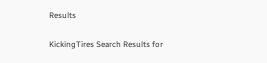Results

KickingTires Search Results for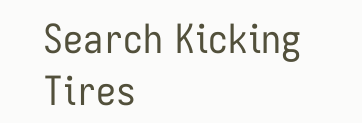Search Kicking Tires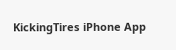KickingTires iPhone App